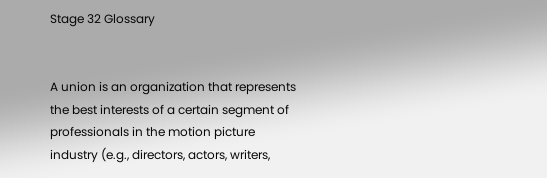Stage 32 Glossary


A union is an organization that represents the best interests of a certain segment of professionals in the motion picture industry (e.g., directors, actors, writers,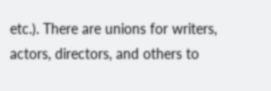etc.). There are unions for writers, actors, directors, and others to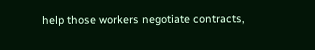help those workers negotiate contracts,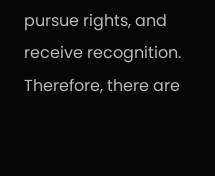pursue rights, and receive recognition. Therefore, there are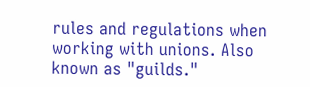rules and regulations when working with unions. Also known as "guilds."